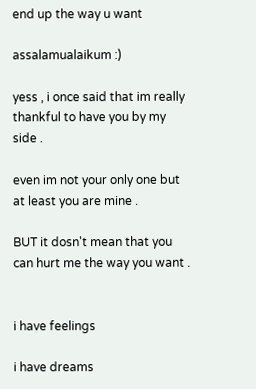end up the way u want

assalamualaikum :)

yess , i once said that im really thankful to have you by my side .

even im not your only one but at least you are mine .

BUT it dosn't mean that you can hurt me the way you want .


i have feelings

i have dreams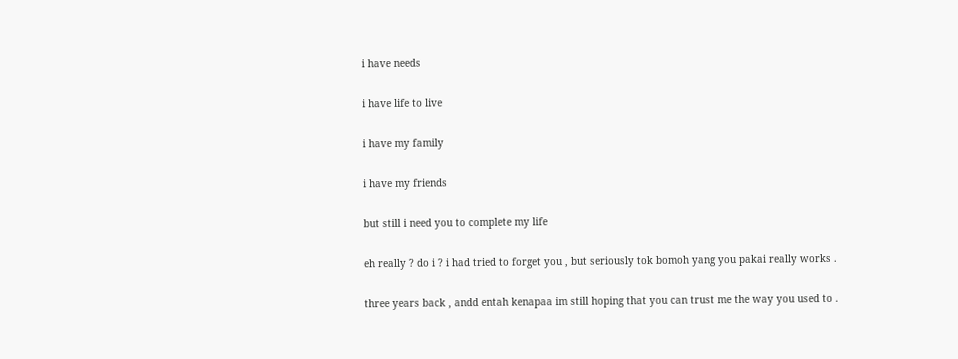i have needs

i have life to live

i have my family

i have my friends

but still i need you to complete my life

eh really ? do i ? i had tried to forget you , but seriously tok bomoh yang you pakai really works .

three years back , andd entah kenapaa im still hoping that you can trust me the way you used to .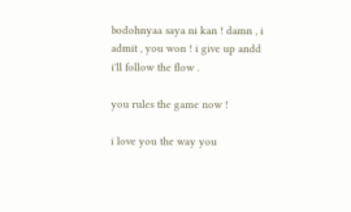bodohnyaa saya ni kan ! damn , i admit , you won ! i give up andd i'll follow the flow .

you rules the game now !

i love you the way you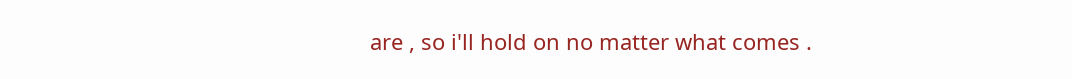are , so i'll hold on no matter what comes .